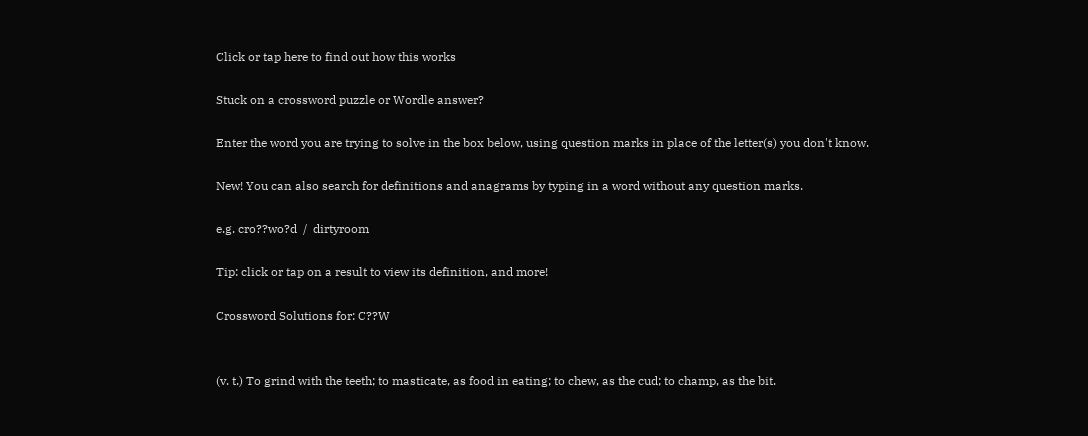Click or tap here to find out how this works

Stuck on a crossword puzzle or Wordle answer?

Enter the word you are trying to solve in the box below, using question marks in place of the letter(s) you don't know.

New! You can also search for definitions and anagrams by typing in a word without any question marks.

e.g. cro??wo?d  /  dirtyroom

Tip: click or tap on a result to view its definition, and more!

Crossword Solutions for: C??W


(v. t.) To grind with the teeth; to masticate, as food in eating; to chew, as the cud; to champ, as the bit.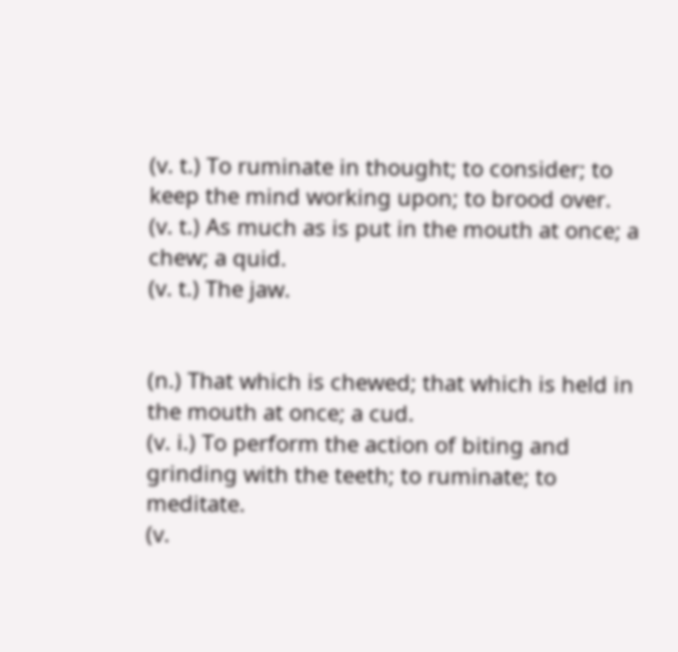(v. t.) To ruminate in thought; to consider; to keep the mind working upon; to brood over.
(v. t.) As much as is put in the mouth at once; a chew; a quid.
(v. t.) The jaw.


(n.) That which is chewed; that which is held in the mouth at once; a cud.
(v. i.) To perform the action of biting and grinding with the teeth; to ruminate; to meditate.
(v.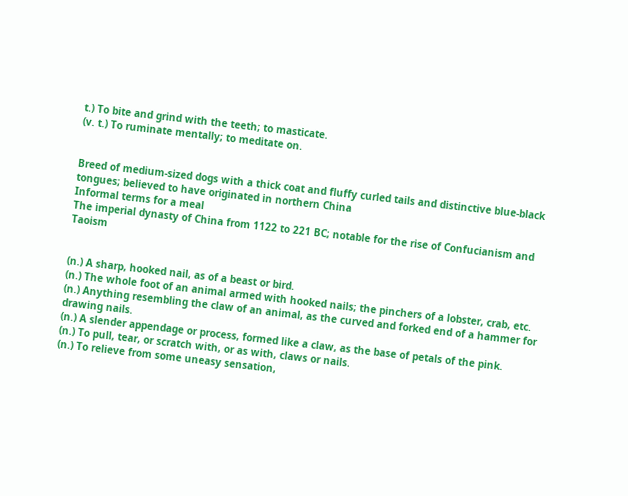t.) To bite and grind with the teeth; to masticate.
(v. t.) To ruminate mentally; to meditate on.


Breed of medium-sized dogs with a thick coat and fluffy curled tails and distinctive blue-black tongues; believed to have originated in northern China
Informal terms for a meal
The imperial dynasty of China from 1122 to 221 BC; notable for the rise of Confucianism and Taoism


(n.) A sharp, hooked nail, as of a beast or bird.
(n.) The whole foot of an animal armed with hooked nails; the pinchers of a lobster, crab, etc.
(n.) Anything resembling the claw of an animal, as the curved and forked end of a hammer for drawing nails.
(n.) A slender appendage or process, formed like a claw, as the base of petals of the pink.
(n.) To pull, tear, or scratch with, or as with, claws or nails.
(n.) To relieve from some uneasy sensation,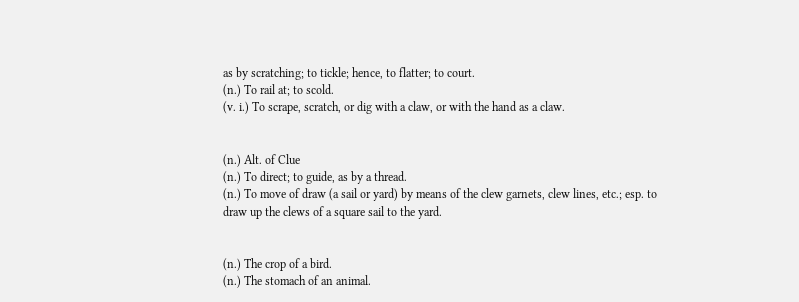as by scratching; to tickle; hence, to flatter; to court.
(n.) To rail at; to scold.
(v. i.) To scrape, scratch, or dig with a claw, or with the hand as a claw.


(n.) Alt. of Clue
(n.) To direct; to guide, as by a thread.
(n.) To move of draw (a sail or yard) by means of the clew garnets, clew lines, etc.; esp. to draw up the clews of a square sail to the yard.


(n.) The crop of a bird.
(n.) The stomach of an animal.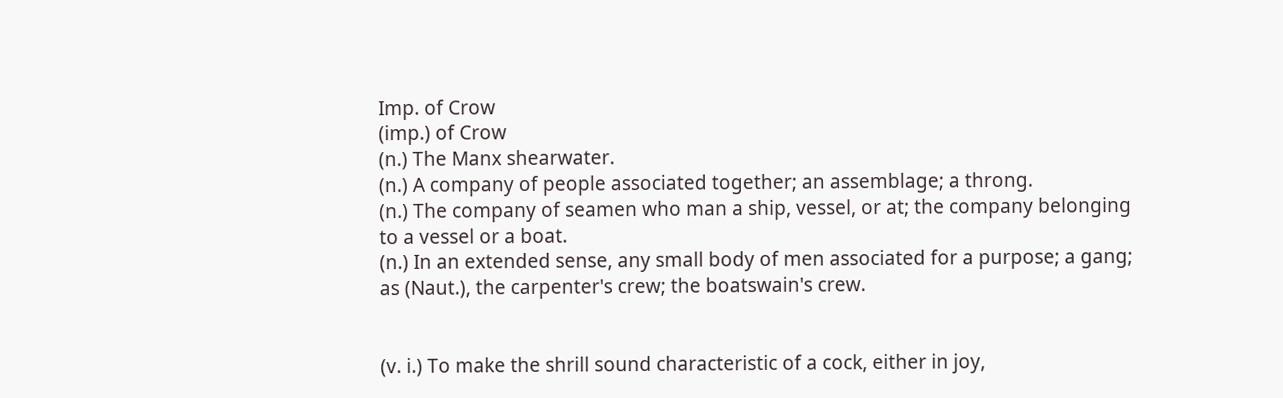Imp. of Crow
(imp.) of Crow
(n.) The Manx shearwater.
(n.) A company of people associated together; an assemblage; a throng.
(n.) The company of seamen who man a ship, vessel, or at; the company belonging to a vessel or a boat.
(n.) In an extended sense, any small body of men associated for a purpose; a gang; as (Naut.), the carpenter's crew; the boatswain's crew.


(v. i.) To make the shrill sound characteristic of a cock, either in joy,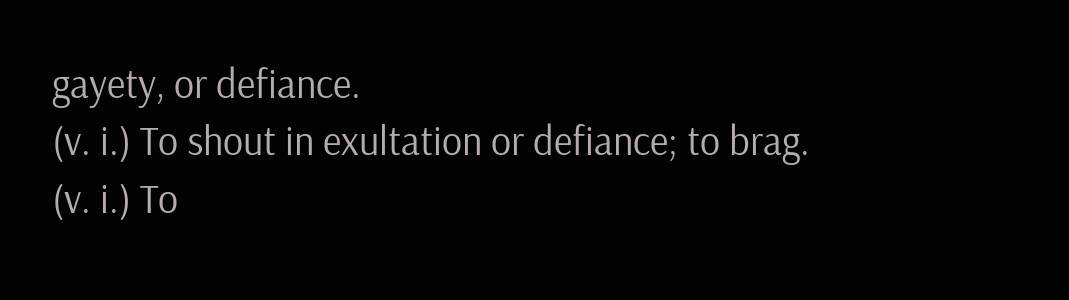gayety, or defiance.
(v. i.) To shout in exultation or defiance; to brag.
(v. i.) To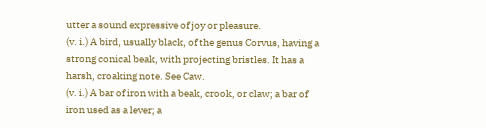utter a sound expressive of joy or pleasure.
(v. i.) A bird, usually black, of the genus Corvus, having a strong conical beak, with projecting bristles. It has a harsh, croaking note. See Caw.
(v. i.) A bar of iron with a beak, crook, or claw; a bar of iron used as a lever; a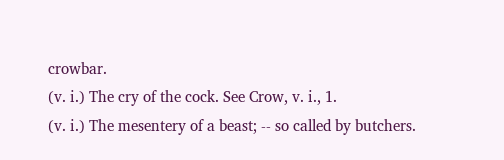crowbar.
(v. i.) The cry of the cock. See Crow, v. i., 1.
(v. i.) The mesentery of a beast; -- so called by butchers.